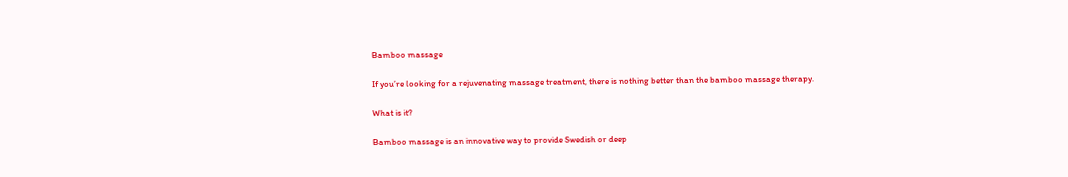Bamboo massage

If you’re looking for a rejuvenating massage treatment, there is nothing better than the bamboo massage therapy.

What is it?

Bamboo massage is an innovative way to provide Swedish or deep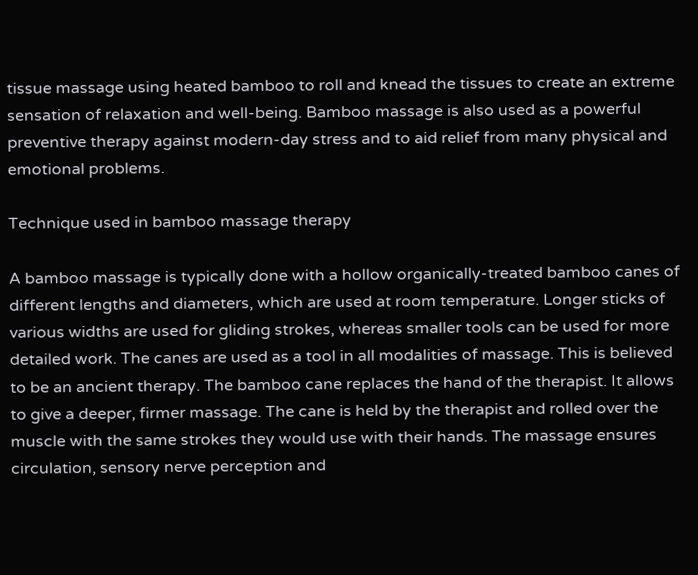tissue massage using heated bamboo to roll and knead the tissues to create an extreme sensation of relaxation and well-being. Bamboo massage is also used as a powerful preventive therapy against modern-day stress and to aid relief from many physical and emotional problems.

Technique used in bamboo massage therapy

A bamboo massage is typically done with a hollow organically-treated bamboo canes of different lengths and diameters, which are used at room temperature. Longer sticks of various widths are used for gliding strokes, whereas smaller tools can be used for more detailed work. The canes are used as a tool in all modalities of massage. This is believed to be an ancient therapy. The bamboo cane replaces the hand of the therapist. It allows to give a deeper, firmer massage. The cane is held by the therapist and rolled over the muscle with the same strokes they would use with their hands. The massage ensures circulation, sensory nerve perception and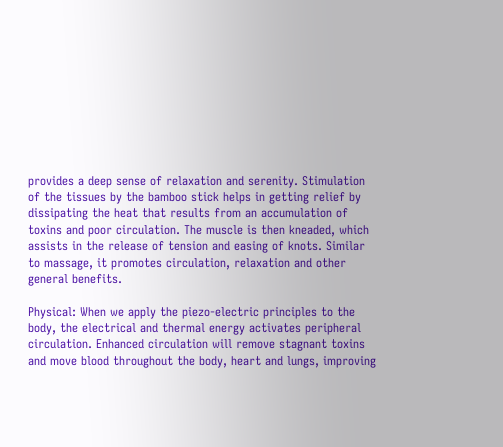provides a deep sense of relaxation and serenity. Stimulation of the tissues by the bamboo stick helps in getting relief by dissipating the heat that results from an accumulation of toxins and poor circulation. The muscle is then kneaded, which assists in the release of tension and easing of knots. Similar to massage, it promotes circulation, relaxation and other general benefits.

Physical: When we apply the piezo-electric principles to the body, the electrical and thermal energy activates peripheral circulation. Enhanced circulation will remove stagnant toxins and move blood throughout the body, heart and lungs, improving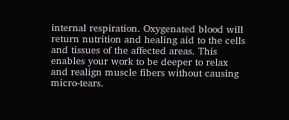internal respiration. Oxygenated blood will return nutrition and healing aid to the cells and tissues of the affected areas. This enables your work to be deeper to relax and realign muscle fibers without causing micro-tears.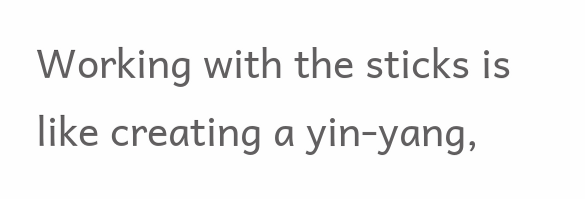Working with the sticks is like creating a yin-yang,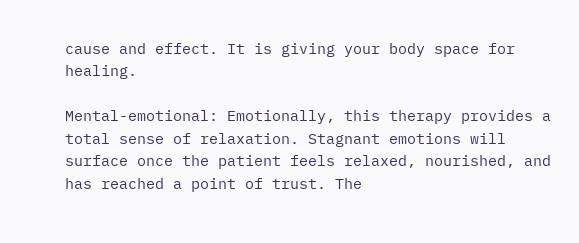cause and effect. It is giving your body space for healing.

Mental-emotional: Emotionally, this therapy provides a total sense of relaxation. Stagnant emotions will surface once the patient feels relaxed, nourished, and has reached a point of trust. The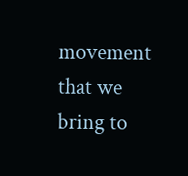movement that we bring to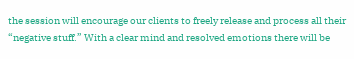the session will encourage our clients to freely release and process all their “negative stuff.” With a clear mind and resolved emotions there will be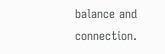balance and connection.